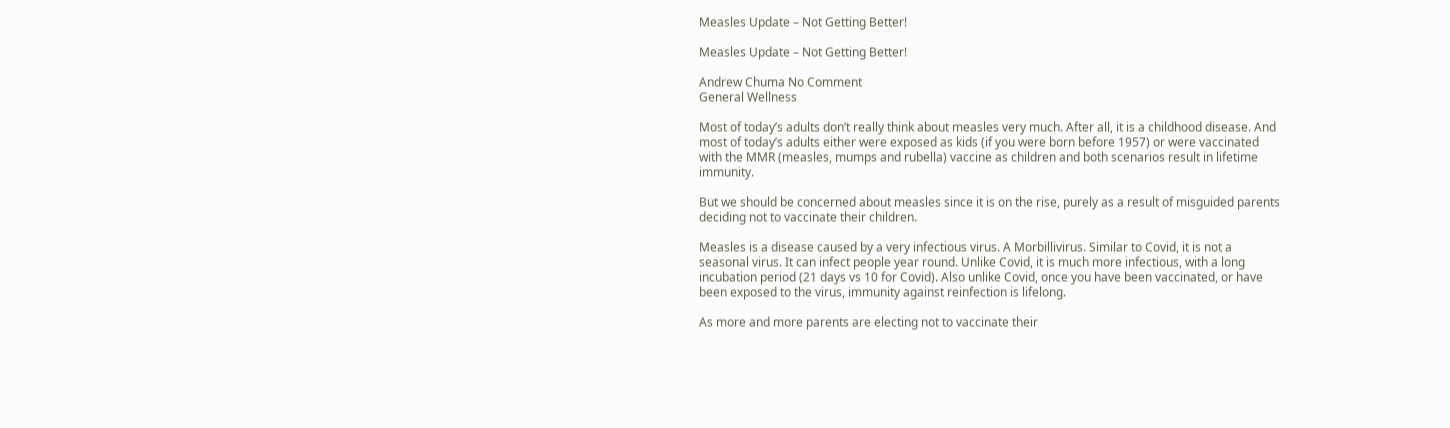Measles Update – Not Getting Better!

Measles Update – Not Getting Better!

Andrew Chuma No Comment
General Wellness

Most of today’s adults don’t really think about measles very much. After all, it is a childhood disease. And most of today’s adults either were exposed as kids (if you were born before 1957) or were vaccinated with the MMR (measles, mumps and rubella) vaccine as children and both scenarios result in lifetime immunity.

But we should be concerned about measles since it is on the rise, purely as a result of misguided parents deciding not to vaccinate their children.

Measles is a disease caused by a very infectious virus. A Morbillivirus. Similar to Covid, it is not a seasonal virus. It can infect people year round. Unlike Covid, it is much more infectious, with a long incubation period (21 days vs 10 for Covid). Also unlike Covid, once you have been vaccinated, or have been exposed to the virus, immunity against reinfection is lifelong.

As more and more parents are electing not to vaccinate their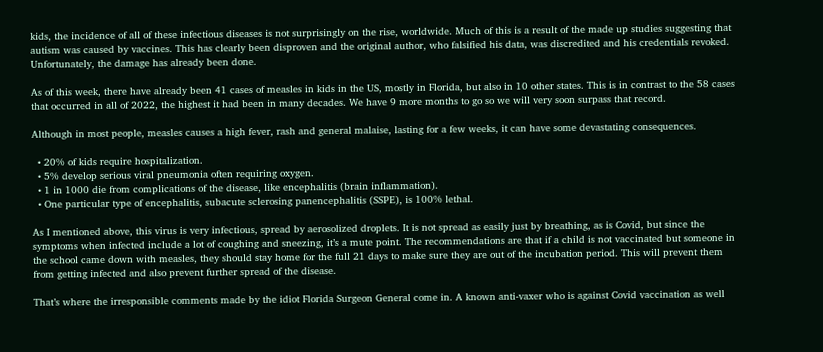kids, the incidence of all of these infectious diseases is not surprisingly on the rise, worldwide. Much of this is a result of the made up studies suggesting that autism was caused by vaccines. This has clearly been disproven and the original author, who falsified his data, was discredited and his credentials revoked. Unfortunately, the damage has already been done.

As of this week, there have already been 41 cases of measles in kids in the US, mostly in Florida, but also in 10 other states. This is in contrast to the 58 cases that occurred in all of 2022, the highest it had been in many decades. We have 9 more months to go so we will very soon surpass that record.

Although in most people, measles causes a high fever, rash and general malaise, lasting for a few weeks, it can have some devastating consequences.

  • 20% of kids require hospitalization.
  • 5% develop serious viral pneumonia often requiring oxygen.
  • 1 in 1000 die from complications of the disease, like encephalitis (brain inflammation).
  • One particular type of encephalitis, subacute sclerosing panencephalitis (SSPE), is 100% lethal.

As I mentioned above, this virus is very infectious, spread by aerosolized droplets. It is not spread as easily just by breathing, as is Covid, but since the symptoms when infected include a lot of coughing and sneezing, it’s a mute point. The recommendations are that if a child is not vaccinated but someone in the school came down with measles, they should stay home for the full 21 days to make sure they are out of the incubation period. This will prevent them from getting infected and also prevent further spread of the disease.

That’s where the irresponsible comments made by the idiot Florida Surgeon General come in. A known anti-vaxer who is against Covid vaccination as well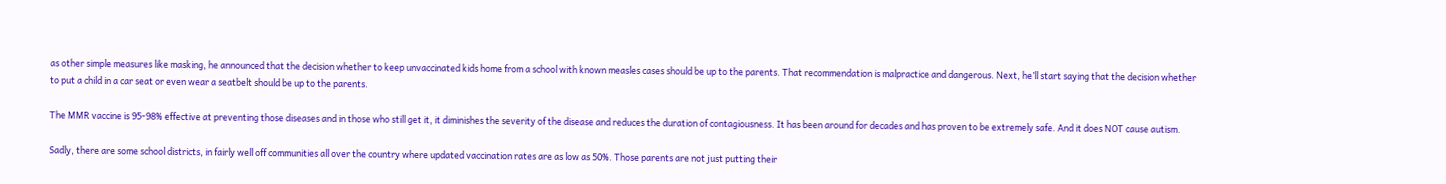as other simple measures like masking, he announced that the decision whether to keep unvaccinated kids home from a school with known measles cases should be up to the parents. That recommendation is malpractice and dangerous. Next, he’ll start saying that the decision whether to put a child in a car seat or even wear a seatbelt should be up to the parents.

The MMR vaccine is 95-98% effective at preventing those diseases and in those who still get it, it diminishes the severity of the disease and reduces the duration of contagiousness. It has been around for decades and has proven to be extremely safe. And it does NOT cause autism.

Sadly, there are some school districts, in fairly well off communities all over the country where updated vaccination rates are as low as 50%. Those parents are not just putting their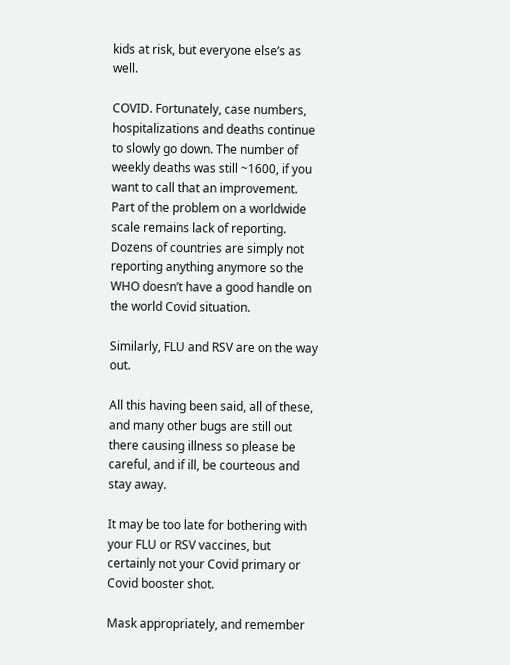kids at risk, but everyone else’s as well.

COVID. Fortunately, case numbers, hospitalizations and deaths continue to slowly go down. The number of weekly deaths was still ~1600, if you want to call that an improvement. Part of the problem on a worldwide scale remains lack of reporting. Dozens of countries are simply not reporting anything anymore so the WHO doesn’t have a good handle on the world Covid situation.

Similarly, FLU and RSV are on the way out.

All this having been said, all of these, and many other bugs are still out there causing illness so please be careful, and if ill, be courteous and stay away.

It may be too late for bothering with your FLU or RSV vaccines, but certainly not your Covid primary or Covid booster shot.

Mask appropriately, and remember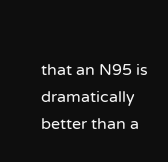that an N95 is dramatically better than a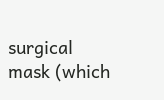surgical mask (which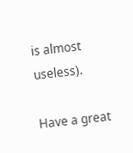is almost useless).

Have a great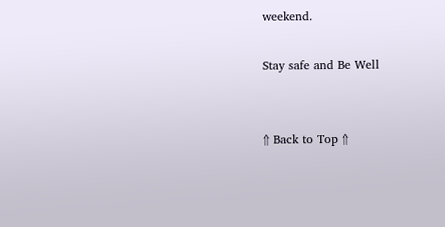weekend.

Stay safe and Be Well


⇑ Back to Top ⇑